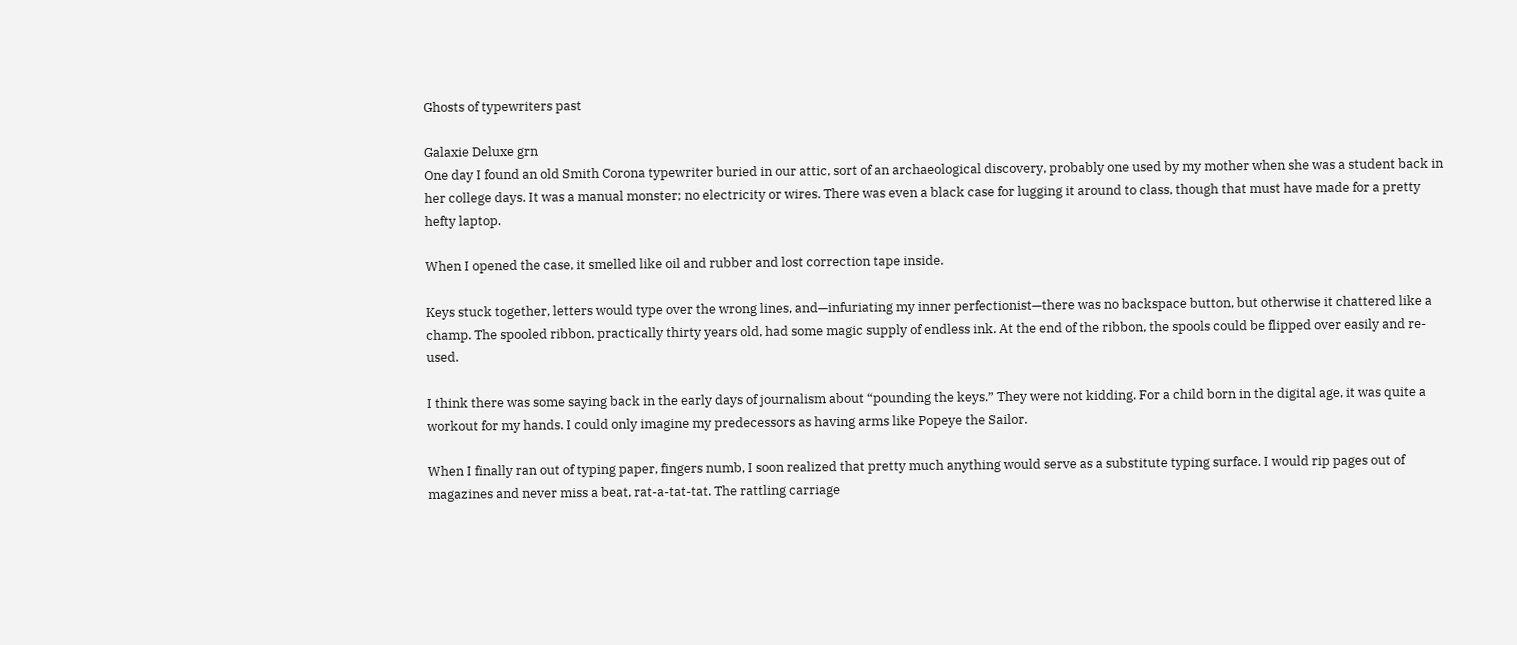Ghosts of typewriters past

Galaxie Deluxe grn
One day I found an old Smith Corona typewriter buried in our attic, sort of an archaeological discovery, probably one used by my mother when she was a student back in her college days. It was a manual monster; no electricity or wires. There was even a black case for lugging it around to class, though that must have made for a pretty hefty laptop.

When I opened the case, it smelled like oil and rubber and lost correction tape inside.

Keys stuck together, letters would type over the wrong lines, and—infuriating my inner perfectionist—there was no backspace button, but otherwise it chattered like a champ. The spooled ribbon, practically thirty years old, had some magic supply of endless ink. At the end of the ribbon, the spools could be flipped over easily and re-used.

I think there was some saying back in the early days of journalism about “pounding the keys.” They were not kidding. For a child born in the digital age, it was quite a workout for my hands. I could only imagine my predecessors as having arms like Popeye the Sailor.

When I finally ran out of typing paper, fingers numb, I soon realized that pretty much anything would serve as a substitute typing surface. I would rip pages out of magazines and never miss a beat, rat-a-tat-tat. The rattling carriage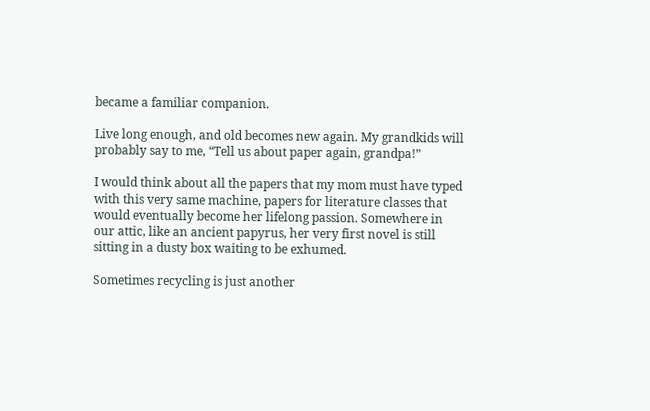became a familiar companion.

Live long enough, and old becomes new again. My grandkids will probably say to me, “Tell us about paper again, grandpa!”

I would think about all the papers that my mom must have typed with this very same machine, papers for literature classes that would eventually become her lifelong passion. Somewhere in our attic, like an ancient papyrus, her very first novel is still sitting in a dusty box waiting to be exhumed.

Sometimes recycling is just another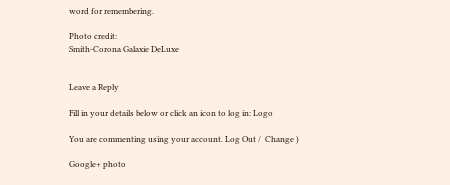word for remembering.

Photo credit:
Smith-Corona Galaxie DeLuxe


Leave a Reply

Fill in your details below or click an icon to log in: Logo

You are commenting using your account. Log Out /  Change )

Google+ photo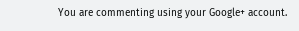You are commenting using your Google+ account.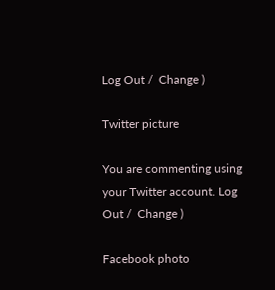Log Out /  Change )

Twitter picture

You are commenting using your Twitter account. Log Out /  Change )

Facebook photo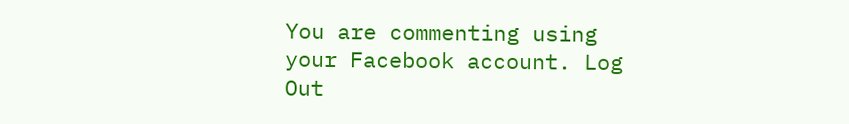You are commenting using your Facebook account. Log Out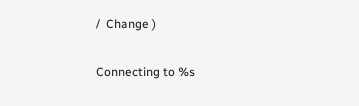/  Change )


Connecting to %s